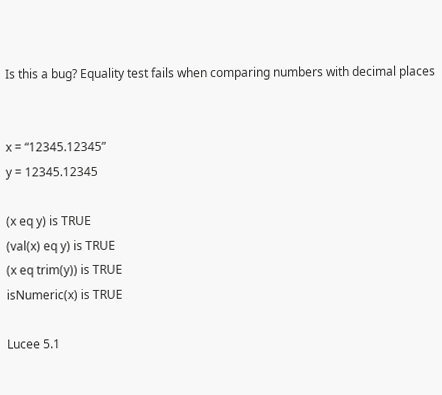Is this a bug? Equality test fails when comparing numbers with decimal places


x = “12345.12345”
y = 12345.12345

(x eq y) is TRUE
(val(x) eq y) is TRUE
(x eq trim(y)) is TRUE
isNumeric(x) is TRUE

Lucee 5.1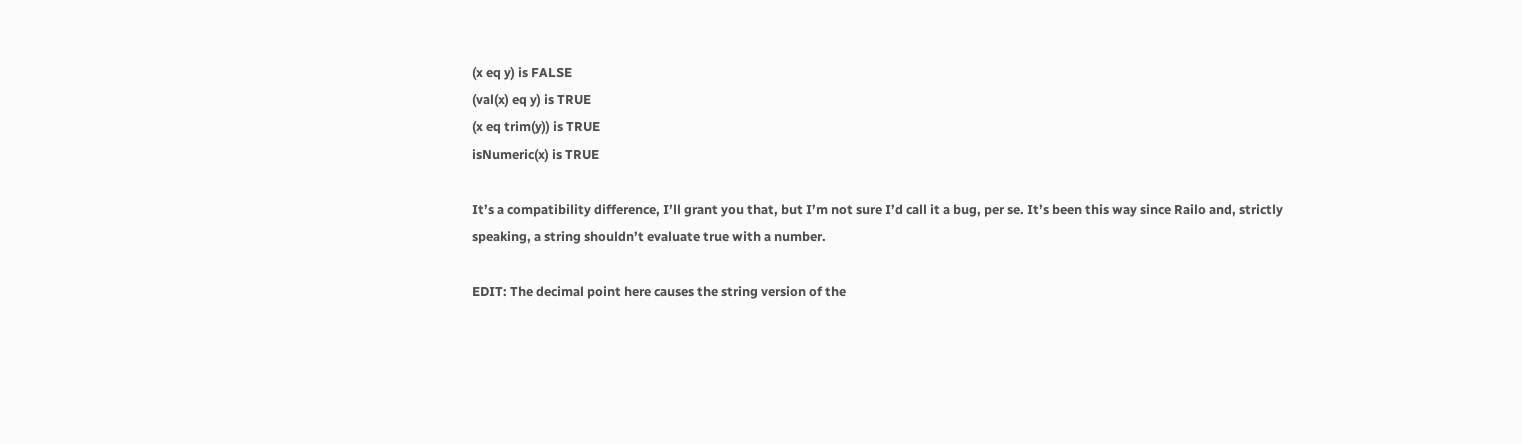(x eq y) is FALSE
(val(x) eq y) is TRUE
(x eq trim(y)) is TRUE
isNumeric(x) is TRUE

It’s a compatibility difference, I’ll grant you that, but I’m not sure I’d call it a bug, per se. It’s been this way since Railo and, strictly speaking, a string shouldn’t evaluate true with a number.

EDIT: The decimal point here causes the string version of the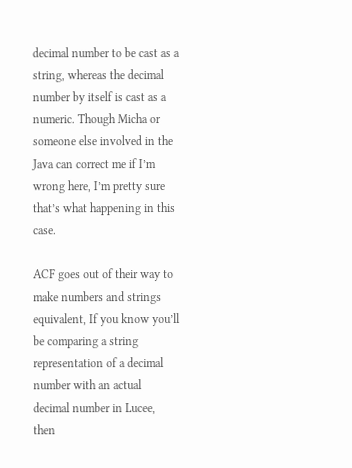decimal number to be cast as a string, whereas the decimal number by itself is cast as a numeric. Though Micha or someone else involved in the Java can correct me if I’m wrong here, I’m pretty sure that’s what happening in this case.

ACF goes out of their way to make numbers and strings equivalent, If you know you’ll be comparing a string representation of a decimal number with an actual decimal number in Lucee, then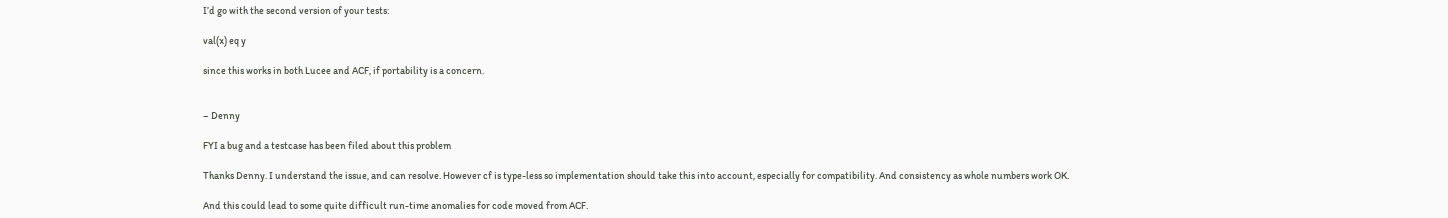I’d go with the second version of your tests:

val(x) eq y

since this works in both Lucee and ACF, if portability is a concern.


– Denny

FYI a bug and a testcase has been filed about this problem

Thanks Denny. I understand the issue, and can resolve. However cf is type-less so implementation should take this into account, especially for compatibility. And consistency as whole numbers work OK.

And this could lead to some quite difficult run-time anomalies for code moved from ACF.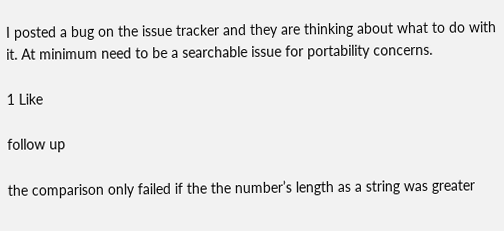I posted a bug on the issue tracker and they are thinking about what to do with it. At minimum need to be a searchable issue for portability concerns.

1 Like

follow up

the comparison only failed if the the number’s length as a string was greater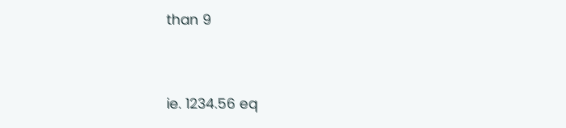than 9


ie. 1234.56 eq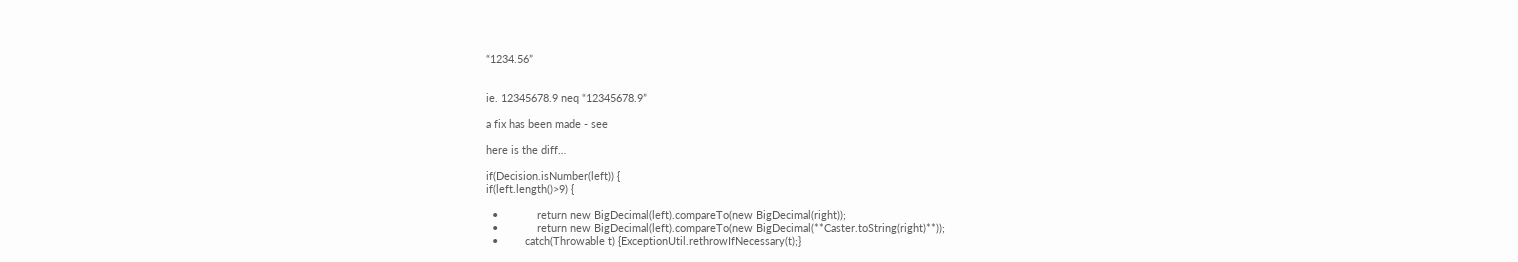“1234.56”


ie. 12345678.9 neq “12345678.9”

a fix has been made - see

here is the diff…

if(Decision.isNumber(left)) {
if(left.length()>9) {

  •             return new BigDecimal(left).compareTo(new BigDecimal(right));
  •             return new BigDecimal(left).compareTo(new BigDecimal(**Caster.toString(right)**));
  •         catch(Throwable t) {ExceptionUtil.rethrowIfNecessary(t);}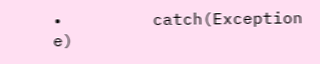•         catch(Exception e)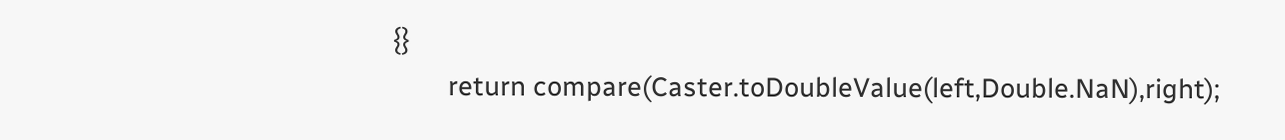{}
        return compare(Caster.toDoubleValue(left,Double.NaN),right);